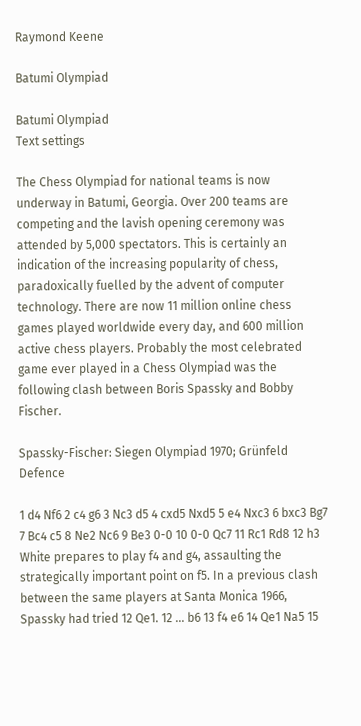Raymond Keene

Batumi Olympiad

Batumi Olympiad
Text settings

The Chess Olympiad for national teams is now underway in Batumi, Georgia. Over 200 teams are competing and the lavish opening ceremony was attended by 5,000 spectators. This is certainly an indication of the increasing popularity of chess, paradoxically fuelled by the advent of computer technology. There are now 11 million online chess games played worldwide every day, and 600 million active chess players. Probably the most celebrated game ever played in a Chess Olympiad was the following clash between Boris Spassky and Bobby Fischer.

Spassky-Fischer: Siegen Olympiad 1970; Grünfeld Defence

1 d4 Nf6 2 c4 g6 3 Nc3 d5 4 cxd5 Nxd5 5 e4 Nxc3 6 bxc3 Bg7 7 Bc4 c5 8 Ne2 Nc6 9 Be3 0-0 10 0-0 Qc7 11 Rc1 Rd8 12 h3 White prepares to play f4 and g4, assaulting the strategically important point on f5. In a previous clash between the same players at Santa Monica 1966, Spassky had tried 12 Qe1. 12 ... b6 13 f4 e6 14 Qe1 Na5 15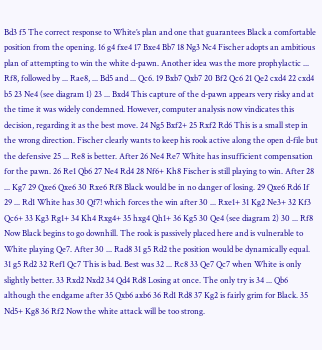Bd3 f5 The correct response to White’s plan and one that guarantees Black a comfortable position from the opening. 16 g4 fxe4 17 Bxe4 Bb7 18 Ng3 Nc4 Fischer adopts an ambitious plan of attempting to win the white d-pawn. Another idea was the more prophylactic ... Rf8, followed by ... Rae8, ... Bd5 and ... Qc6. 19 Bxb7 Qxb7 20 Bf2 Qc6 21 Qe2 cxd4 22 cxd4 b5 23 Ne4 (see diagram 1) 23 ... Bxd4 This capture of the d-pawn appears very risky and at the time it was widely condemned. However, computer analysis now vindicates this decision, regarding it as the best move. 24 Ng5 Bxf2+ 25 Rxf2 Rd6 This is a small step in the wrong direction. Fischer clearly wants to keep his rook active along the open d-file but the defensive 25 ... Re8 is better. After 26 Ne4 Re7 White has insufficient compensation for the pawn. 26 Re1 Qb6 27 Ne4 Rd4 28 Nf6+ Kh8 Fischer is still playing to win. After 28 ... Kg7 29 Qxe6 Qxe6 30 Rxe6 Rf8 Black would be in no danger of losing. 29 Qxe6 Rd6 If 29 ... Rd1 White has 30 Qf7! which forces the win after 30 ... Rxe1+ 31 Kg2 Ne3+ 32 Kf3 Qc6+ 33 Kg3 Rg1+ 34 Kh4 Rxg4+ 35 hxg4 Qh1+ 36 Kg5 30 Qe4 (see diagram 2) 30 ... Rf8 Now Black begins to go downhill. The rook is passively placed here and is vulnerable to White playing Qe7. After 30 ... Rad8 31 g5 Rd2 the position would be dynamically equal. 31 g5 Rd2 32 Ref1 Qc7 This is bad. Best was 32 ... Rc8 33 Qe7 Qc7 when White is only slightly better. 33 Rxd2 Nxd2 34 Qd4 Rd8 Losing at once. The only try is 34 ... Qb6 although the endgame after 35 Qxb6 axb6 36 Rd1 Rd8 37 Kg2 is fairly grim for Black. 35 Nd5+ Kg8 36 Rf2 Now the white attack will be too strong.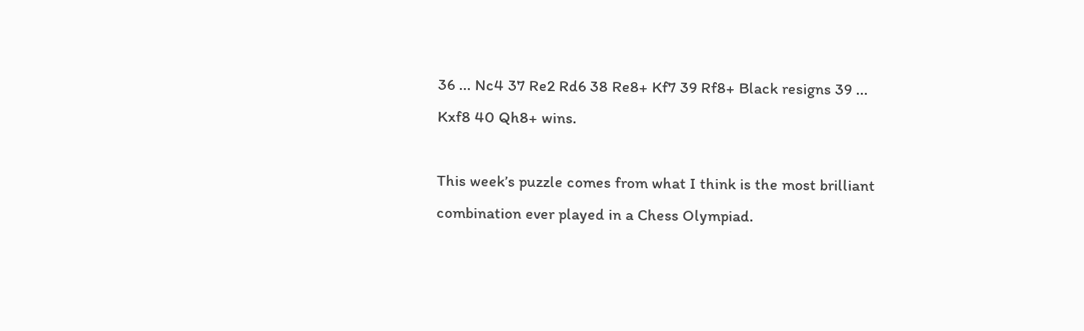36 ... Nc4 37 Re2 Rd6 38 Re8+ Kf7 39 Rf8+ Black resigns 39 ... Kxf8 40 Qh8+ wins.

This week’s puzzle comes from what I think is the most brilliant combination ever played in a Chess Olympiad.